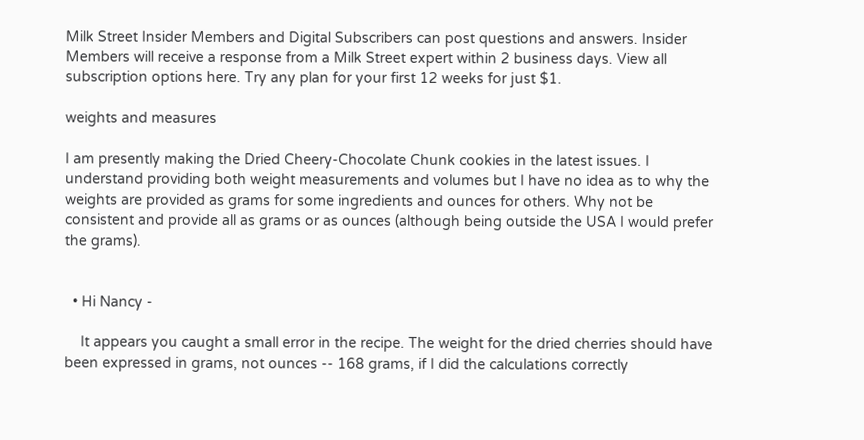Milk Street Insider Members and Digital Subscribers can post questions and answers. Insider Members will receive a response from a Milk Street expert within 2 business days. View all subscription options here. Try any plan for your first 12 weeks for just $1.

weights and measures

I am presently making the Dried Cheery-Chocolate Chunk cookies in the latest issues. I understand providing both weight measurements and volumes but I have no idea as to why the weights are provided as grams for some ingredients and ounces for others. Why not be consistent and provide all as grams or as ounces (although being outside the USA I would prefer the grams).


  • Hi Nancy -

    It appears you caught a small error in the recipe. The weight for the dried cherries should have been expressed in grams, not ounces -- 168 grams, if I did the calculations correctly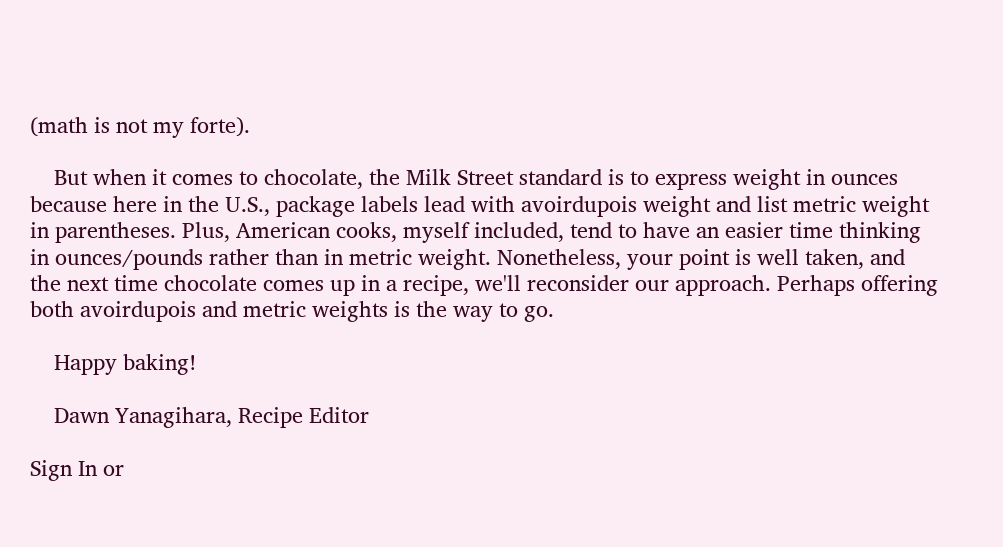(math is not my forte).

    But when it comes to chocolate, the Milk Street standard is to express weight in ounces because here in the U.S., package labels lead with avoirdupois weight and list metric weight in parentheses. Plus, American cooks, myself included, tend to have an easier time thinking in ounces/pounds rather than in metric weight. Nonetheless, your point is well taken, and the next time chocolate comes up in a recipe, we'll reconsider our approach. Perhaps offering both avoirdupois and metric weights is the way to go.

    Happy baking!

    Dawn Yanagihara, Recipe Editor

Sign In or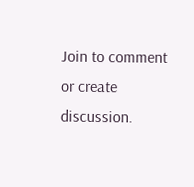Join to comment or create discussion.